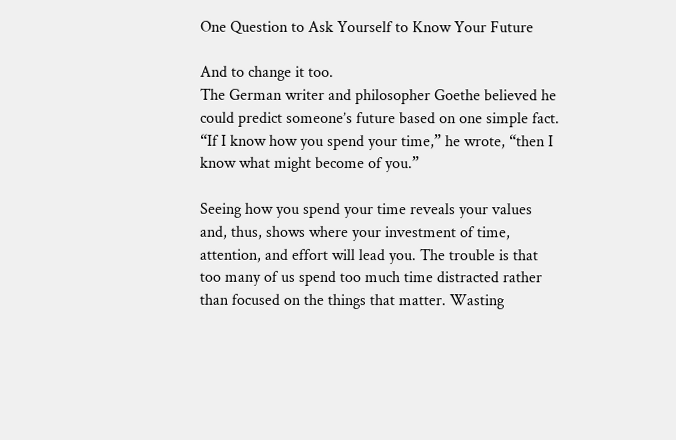One Question to Ask Yourself to Know Your Future

And to change it too.
The German writer and philosopher Goethe believed he could predict someone’s future based on one simple fact. “If I know how you spend your time,” he wrote, “then I know what might become of you.”

Seeing how you spend your time reveals your values and, thus, shows where your investment of time, attention, and effort will lead you. The trouble is that too many of us spend too much time distracted rather than focused on the things that matter. Wasting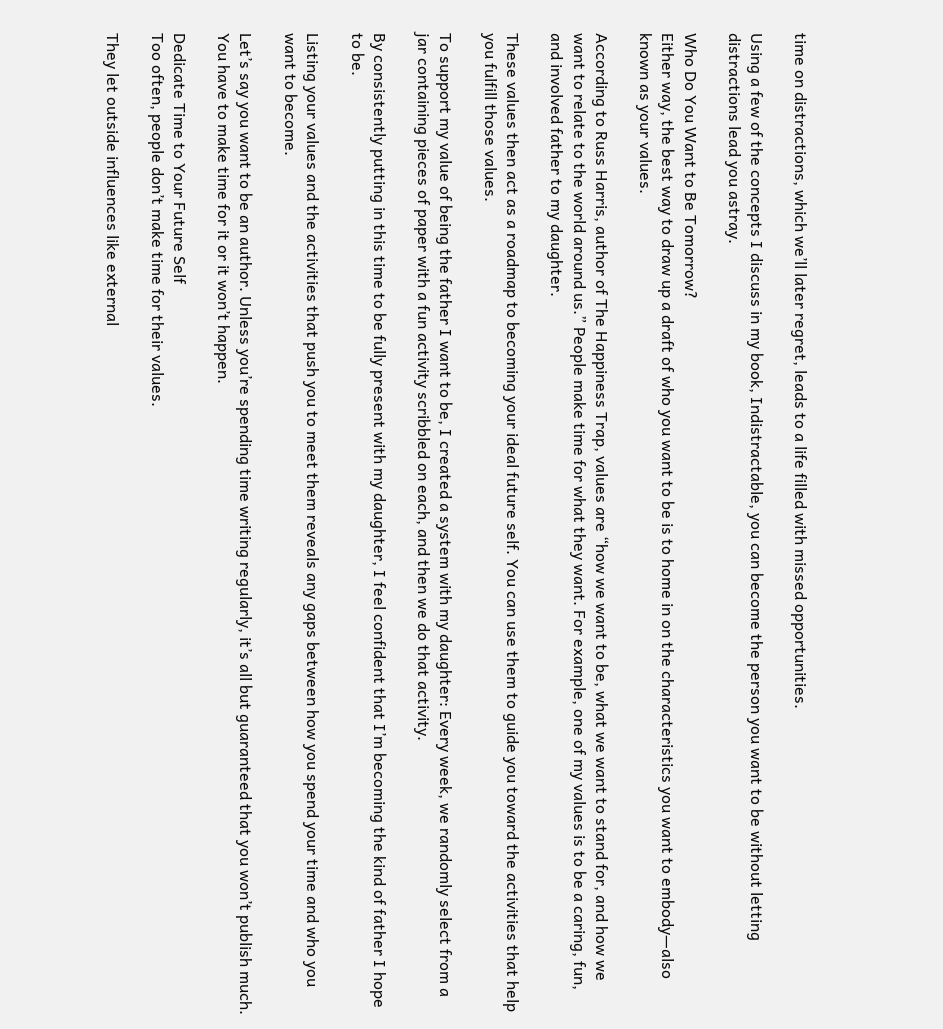time on distractions, which we’ll later regret, leads to a life filled with missed opportunities.

Using a few of the concepts I discuss in my book, Indistractable, you can become the person you want to be without letting distractions lead you astray.

Who Do You Want to Be Tomorrow?
Either way, the best way to draw up a draft of who you want to be is to home in on the characteristics you want to embody—also known as your values.

According to Russ Harris, author of The Happiness Trap, values are “how we want to be, what we want to stand for, and how we want to relate to the world around us.” People make time for what they want. For example, one of my values is to be a caring, fun, and involved father to my daughter.

These values then act as a roadmap to becoming your ideal future self. You can use them to guide you toward the activities that help you fulfill those values.

To support my value of being the father I want to be, I created a system with my daughter: Every week, we randomly select from a jar containing pieces of paper with a fun activity scribbled on each, and then we do that activity.

By consistently putting in this time to be fully present with my daughter, I feel confident that I’m becoming the kind of father I hope to be.

Listing your values and the activities that push you to meet them reveals any gaps between how you spend your time and who you want to become.

Let’s say you want to be an author. Unless you’re spending time writing regularly, it’s all but guaranteed that you won’t publish much. You have to make time for it or it won’t happen.

Dedicate Time to Your Future Self
Too often, people don’t make time for their values.

They let outside influences like external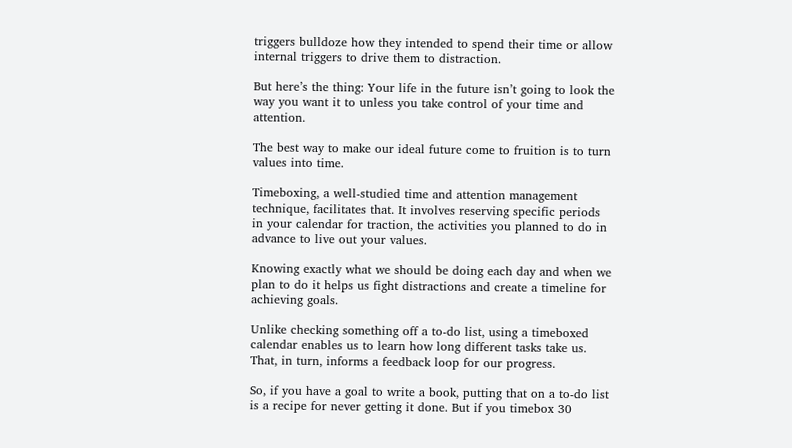triggers bulldoze how they intended to spend their time or allow internal triggers to drive them to distraction.

But here’s the thing: Your life in the future isn’t going to look the way you want it to unless you take control of your time and attention.

The best way to make our ideal future come to fruition is to turn values into time.

Timeboxing, a well-studied time and attention management technique, facilitates that. It involves reserving specific periods in your calendar for traction, the activities you planned to do in advance to live out your values.

Knowing exactly what we should be doing each day and when we plan to do it helps us fight distractions and create a timeline for achieving goals.

Unlike checking something off a to-do list, using a timeboxed calendar enables us to learn how long different tasks take us. That, in turn, informs a feedback loop for our progress.

So, if you have a goal to write a book, putting that on a to-do list is a recipe for never getting it done. But if you timebox 30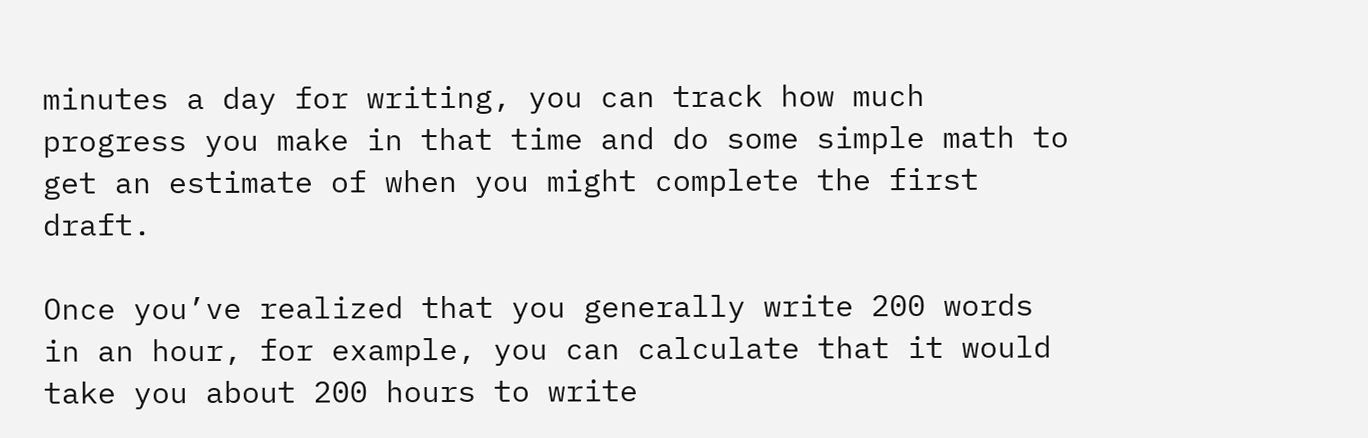minutes a day for writing, you can track how much progress you make in that time and do some simple math to get an estimate of when you might complete the first draft.

Once you’ve realized that you generally write 200 words in an hour, for example, you can calculate that it would take you about 200 hours to write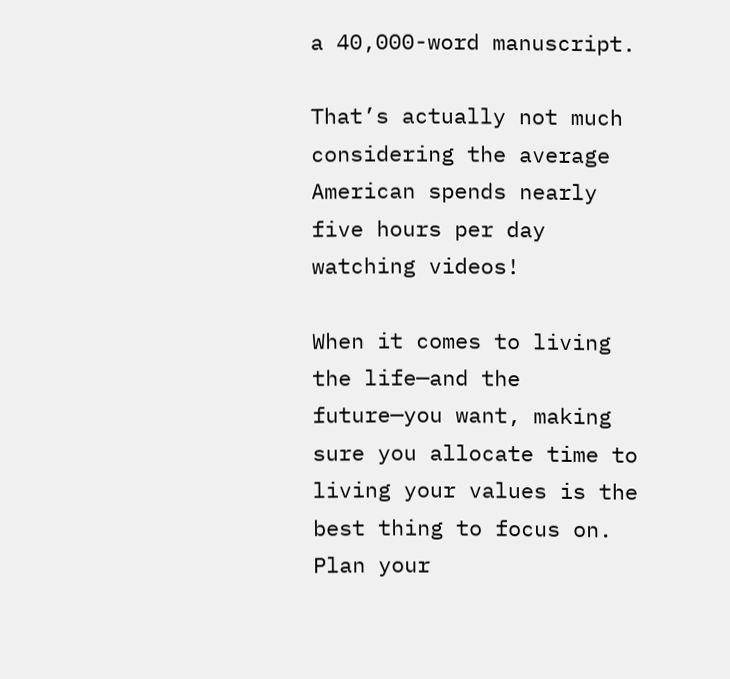a 40,000-word manuscript.

That’s actually not much considering the average American spends nearly five hours per day watching videos!

When it comes to living the life—and the future—you want, making sure you allocate time to living your values is the best thing to focus on. Plan your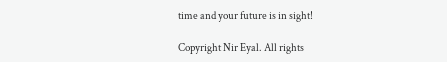time and your future is in sight!

Copyright Nir Eyal. All rights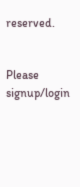reserved.


Please signup/login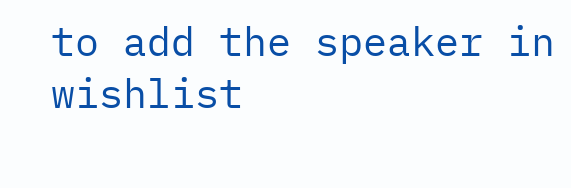to add the speaker in wishlist